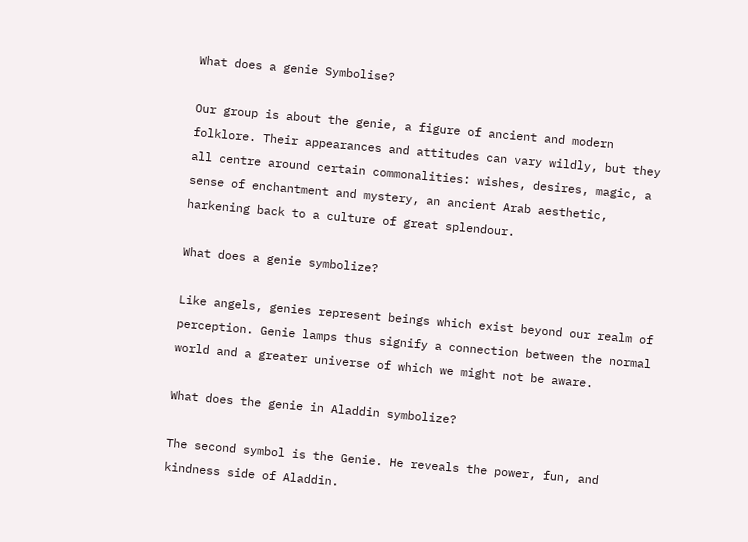What does a genie Symbolise?

Our group is about the genie, a figure of ancient and modern folklore. Their appearances and attitudes can vary wildly, but they all centre around certain commonalities: wishes, desires, magic, a sense of enchantment and mystery, an ancient Arab aesthetic, harkening back to a culture of great splendour.

What does a genie symbolize?

Like angels, genies represent beings which exist beyond our realm of perception. Genie lamps thus signify a connection between the normal world and a greater universe of which we might not be aware.

What does the genie in Aladdin symbolize?

The second symbol is the Genie. He reveals the power, fun, and kindness side of Aladdin.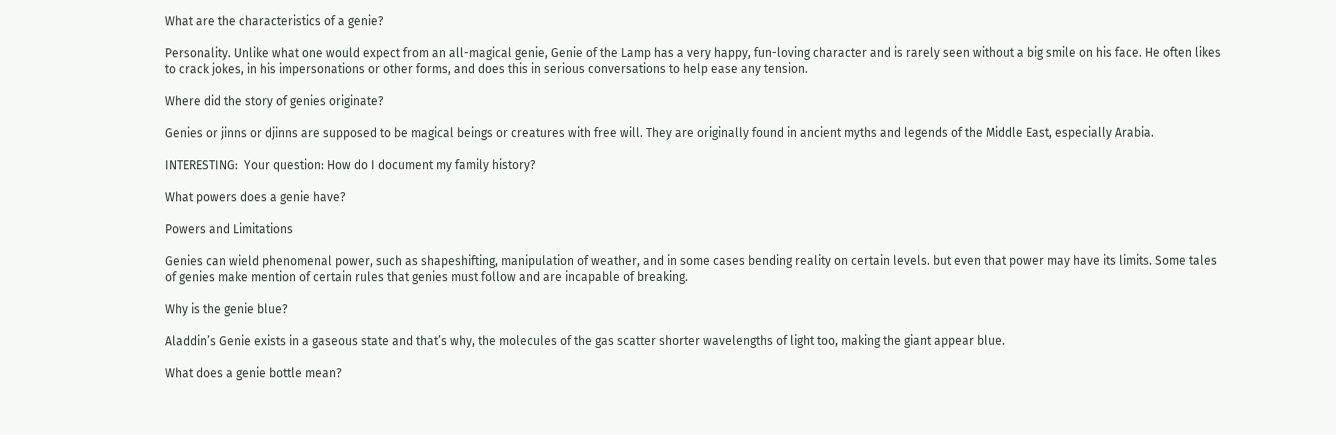What are the characteristics of a genie?

Personality. Unlike what one would expect from an all-magical genie, Genie of the Lamp has a very happy, fun-loving character and is rarely seen without a big smile on his face. He often likes to crack jokes, in his impersonations or other forms, and does this in serious conversations to help ease any tension.

Where did the story of genies originate?

Genies or jinns or djinns are supposed to be magical beings or creatures with free will. They are originally found in ancient myths and legends of the Middle East, especially Arabia.

INTERESTING:  Your question: How do I document my family history?

What powers does a genie have?

Powers and Limitations

Genies can wield phenomenal power, such as shapeshifting, manipulation of weather, and in some cases bending reality on certain levels. but even that power may have its limits. Some tales of genies make mention of certain rules that genies must follow and are incapable of breaking.

Why is the genie blue?

Aladdin’s Genie exists in a gaseous state and that’s why, the molecules of the gas scatter shorter wavelengths of light too, making the giant appear blue.

What does a genie bottle mean?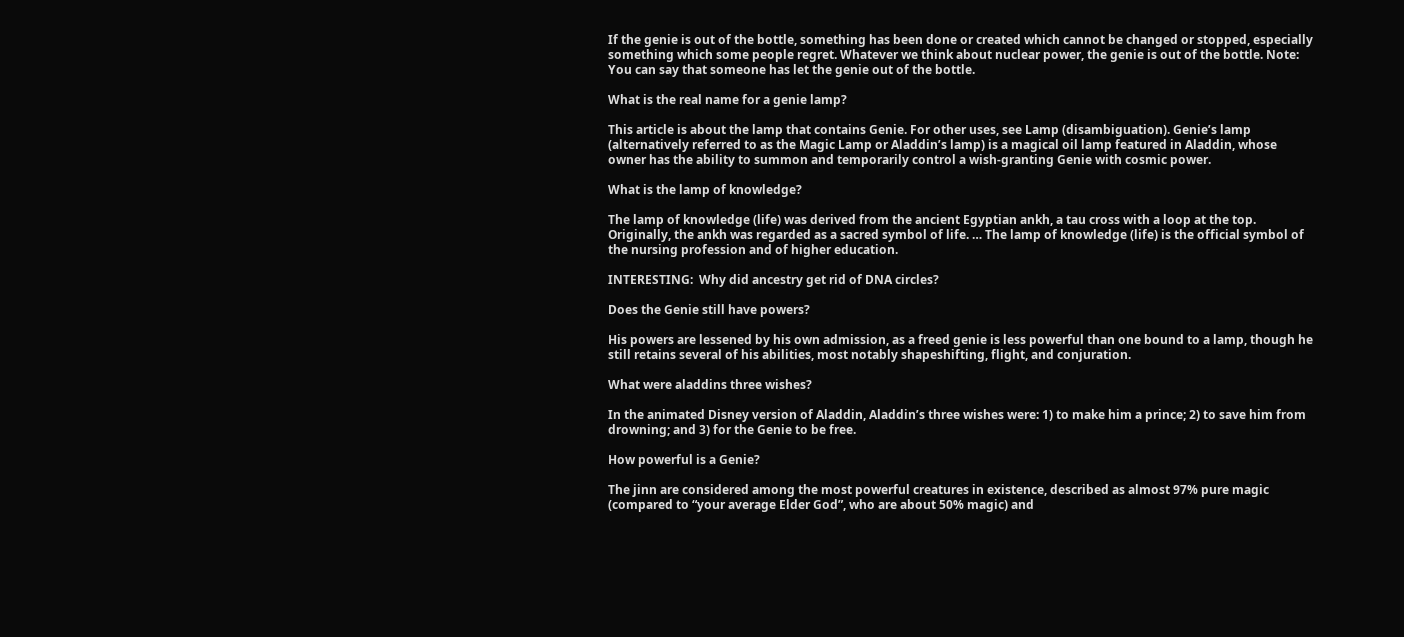If the genie is out of the bottle, something has been done or created which cannot be changed or stopped, especially something which some people regret. Whatever we think about nuclear power, the genie is out of the bottle. Note: You can say that someone has let the genie out of the bottle.

What is the real name for a genie lamp?

This article is about the lamp that contains Genie. For other uses, see Lamp (disambiguation). Genie’s lamp (alternatively referred to as the Magic Lamp or Aladdin’s lamp) is a magical oil lamp featured in Aladdin, whose owner has the ability to summon and temporarily control a wish-granting Genie with cosmic power.

What is the lamp of knowledge?

The lamp of knowledge (life) was derived from the ancient Egyptian ankh, a tau cross with a loop at the top. Originally, the ankh was regarded as a sacred symbol of life. … The lamp of knowledge (life) is the official symbol of the nursing profession and of higher education.

INTERESTING:  Why did ancestry get rid of DNA circles?

Does the Genie still have powers?

His powers are lessened by his own admission, as a freed genie is less powerful than one bound to a lamp, though he still retains several of his abilities, most notably shapeshifting, flight, and conjuration.

What were aladdins three wishes?

In the animated Disney version of Aladdin, Aladdin’s three wishes were: 1) to make him a prince; 2) to save him from drowning; and 3) for the Genie to be free.

How powerful is a Genie?

The jinn are considered among the most powerful creatures in existence, described as almost 97% pure magic (compared to “your average Elder God”, who are about 50% magic) and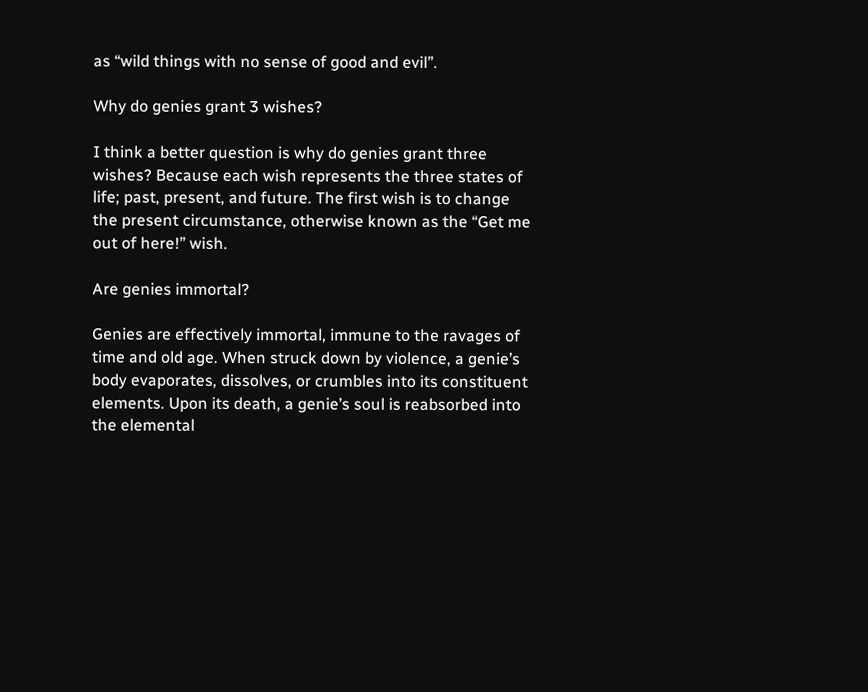as “wild things with no sense of good and evil”.

Why do genies grant 3 wishes?

I think a better question is why do genies grant three wishes? Because each wish represents the three states of life; past, present, and future. The first wish is to change the present circumstance, otherwise known as the “Get me out of here!” wish.

Are genies immortal?

Genies are effectively immortal, immune to the ravages of time and old age. When struck down by violence, a genie’s body evaporates, dissolves, or crumbles into its constituent elements. Upon its death, a genie’s soul is reabsorbed into the elemental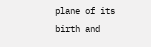plane of its birth and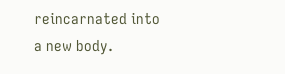reincarnated into a new body.